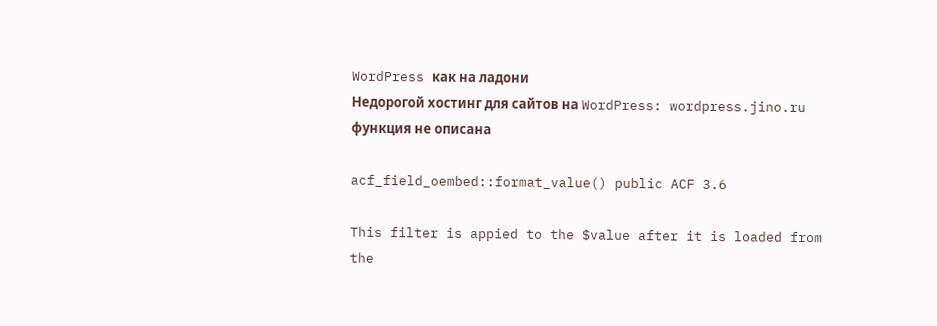WordPress как на ладони
Недорогой хостинг для сайтов на WordPress: wordpress.jino.ru
функция не описана

acf_field_oembed::format_value() public ACF 3.6

This filter is appied to the $value after it is loaded from the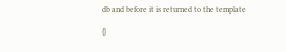db and before it is returned to the template

{}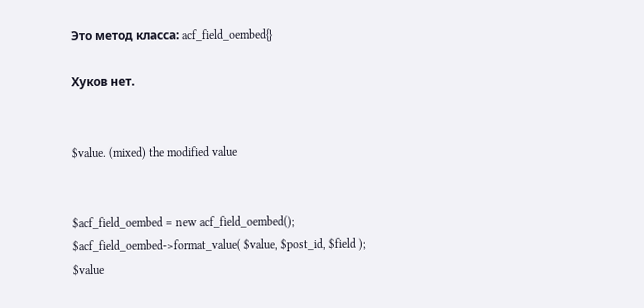Это метод класса: acf_field_oembed{}

Хуков нет.


$value. (mixed) the modified value


$acf_field_oembed = new acf_field_oembed();
$acf_field_oembed->format_value( $value, $post_id, $field );
$value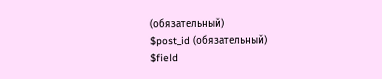(обязательный)
$post_id (обязательный)
$field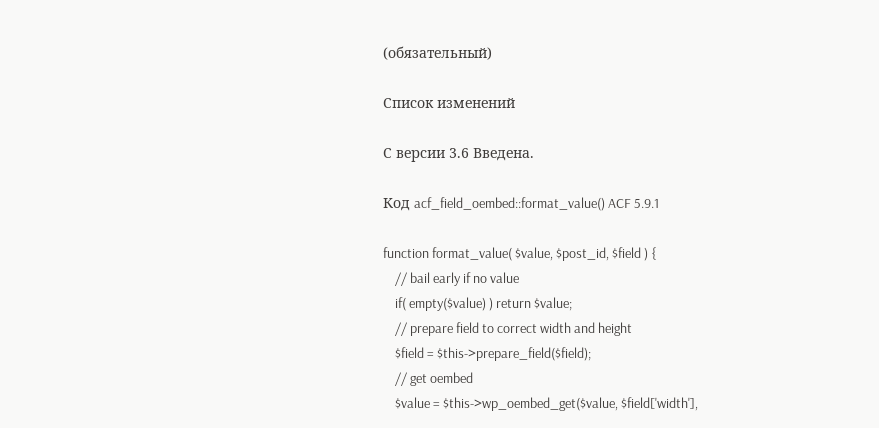(обязательный)

Список изменений

С версии 3.6 Введена.

Код acf_field_oembed::format_value() ACF 5.9.1

function format_value( $value, $post_id, $field ) {
    // bail early if no value
    if( empty($value) ) return $value;
    // prepare field to correct width and height
    $field = $this->prepare_field($field);
    // get oembed
    $value = $this->wp_oembed_get($value, $field['width'],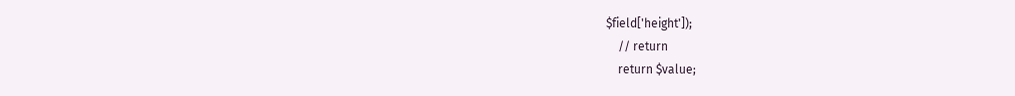$field['height']);
    // return
    return $value;